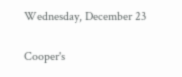Wednesday, December 23

Cooper's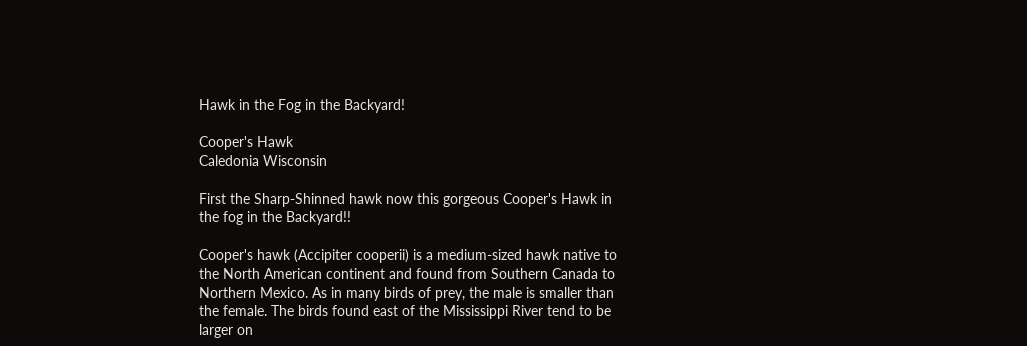Hawk in the Fog in the Backyard!

Cooper's Hawk
Caledonia Wisconsin

First the Sharp-Shinned hawk now this gorgeous Cooper's Hawk in the fog in the Backyard!!

Cooper's hawk (Accipiter cooperii) is a medium-sized hawk native to the North American continent and found from Southern Canada to Northern Mexico. As in many birds of prey, the male is smaller than the female. The birds found east of the Mississippi River tend to be larger on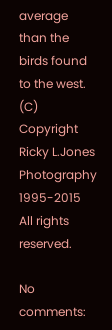average than the birds found to the west.
(C) Copyright Ricky L.Jones Photography 1995-2015 All rights reserved.

No comments: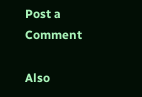Post a Comment

Also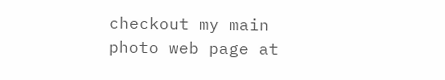checkout my main photo web page at